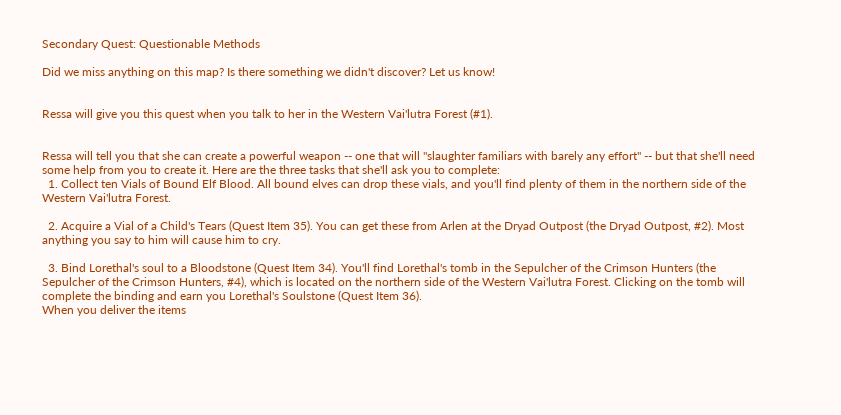Secondary Quest: Questionable Methods

Did we miss anything on this map? Is there something we didn't discover? Let us know!


Ressa will give you this quest when you talk to her in the Western Vai'lutra Forest (#1).


Ressa will tell you that she can create a powerful weapon -- one that will "slaughter familiars with barely any effort" -- but that she'll need some help from you to create it. Here are the three tasks that she'll ask you to complete:
  1. Collect ten Vials of Bound Elf Blood. All bound elves can drop these vials, and you'll find plenty of them in the northern side of the Western Vai'lutra Forest.

  2. Acquire a Vial of a Child's Tears (Quest Item 35). You can get these from Arlen at the Dryad Outpost (the Dryad Outpost, #2). Most anything you say to him will cause him to cry.

  3. Bind Lorethal's soul to a Bloodstone (Quest Item 34). You'll find Lorethal's tomb in the Sepulcher of the Crimson Hunters (the Sepulcher of the Crimson Hunters, #4), which is located on the northern side of the Western Vai'lutra Forest. Clicking on the tomb will complete the binding and earn you Lorethal's Soulstone (Quest Item 36).
When you deliver the items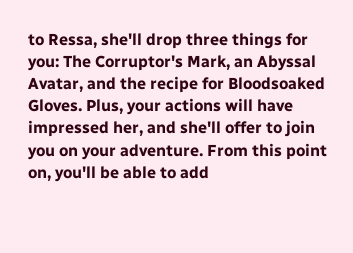to Ressa, she'll drop three things for you: The Corruptor's Mark, an Abyssal Avatar, and the recipe for Bloodsoaked Gloves. Plus, your actions will have impressed her, and she'll offer to join you on your adventure. From this point on, you'll be able to add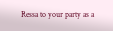Ressa to your party as a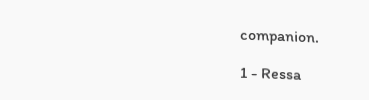companion.

1 - Ressa